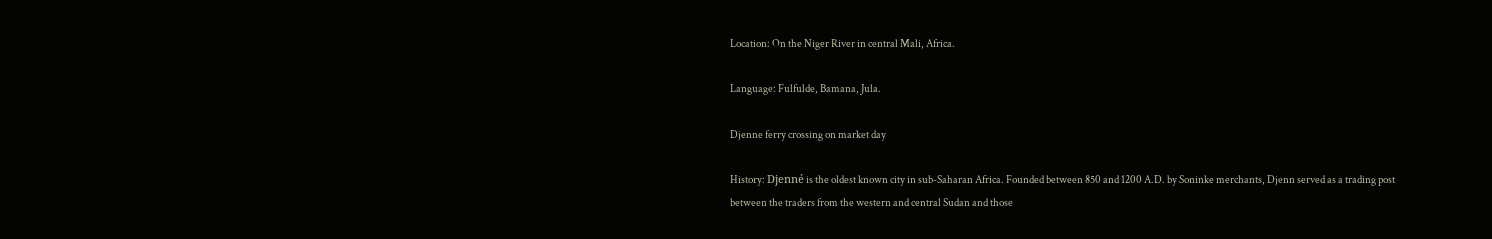Location: On the Niger River in central Mali, Africa.

Language: Fulfulde, Bamana, Jula.

Djenne ferry crossing on market day

History: Djenné is the oldest known city in sub-Saharan Africa. Founded between 850 and 1200 A.D. by Soninke merchants, Djenn served as a trading post between the traders from the western and central Sudan and those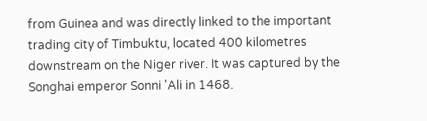from Guinea and was directly linked to the important trading city of Timbuktu, located 400 kilometres downstream on the Niger river. It was captured by the Songhai emperor Sonni 'Ali in 1468.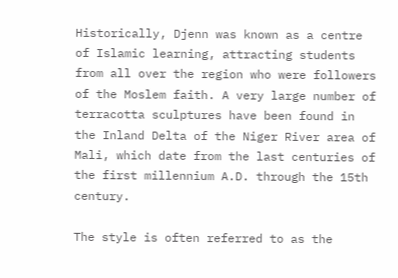Historically, Djenn was known as a centre of Islamic learning, attracting students from all over the region who were followers of the Moslem faith. A very large number of terracotta sculptures have been found in the Inland Delta of the Niger River area of Mali, which date from the last centuries of the first millennium A.D. through the 15th century.

The style is often referred to as the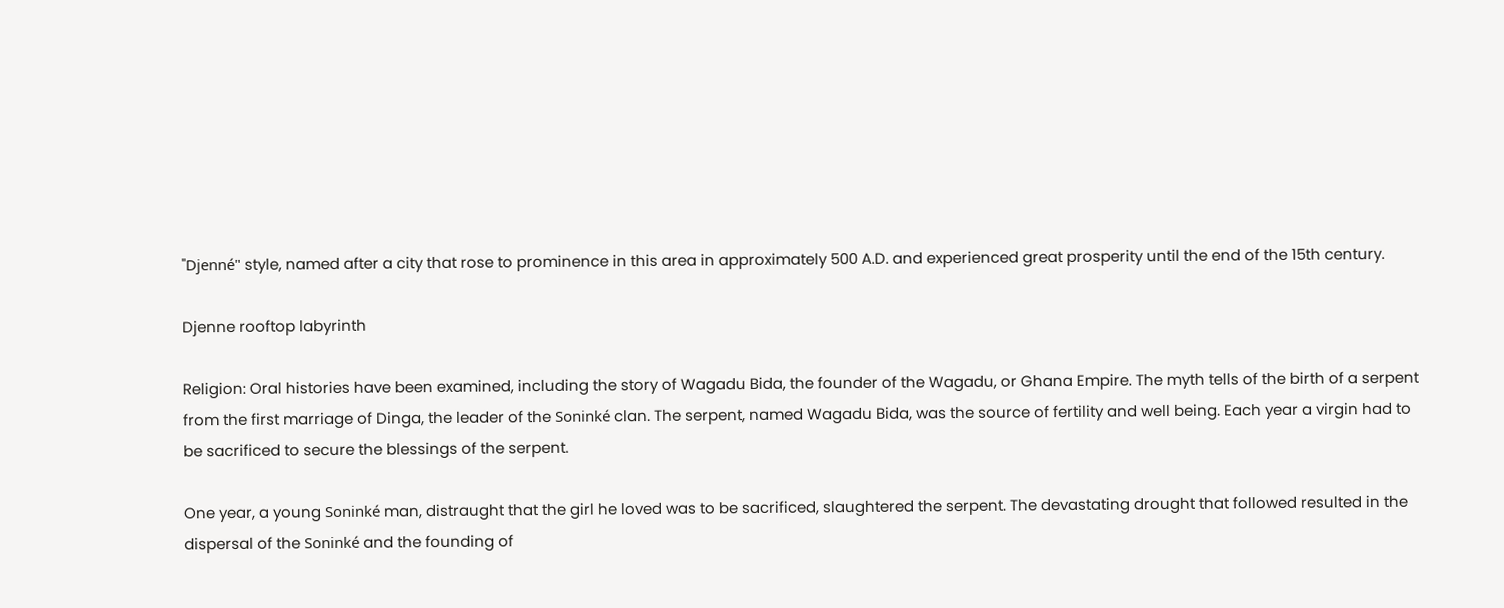"Djenné" style, named after a city that rose to prominence in this area in approximately 500 A.D. and experienced great prosperity until the end of the 15th century.

Djenne rooftop labyrinth

Religion: Oral histories have been examined, including the story of Wagadu Bida, the founder of the Wagadu, or Ghana Empire. The myth tells of the birth of a serpent from the first marriage of Dinga, the leader of the Soninké clan. The serpent, named Wagadu Bida, was the source of fertility and well being. Each year a virgin had to be sacrificed to secure the blessings of the serpent.

One year, a young Soninké man, distraught that the girl he loved was to be sacrificed, slaughtered the serpent. The devastating drought that followed resulted in the dispersal of the Soninké and the founding of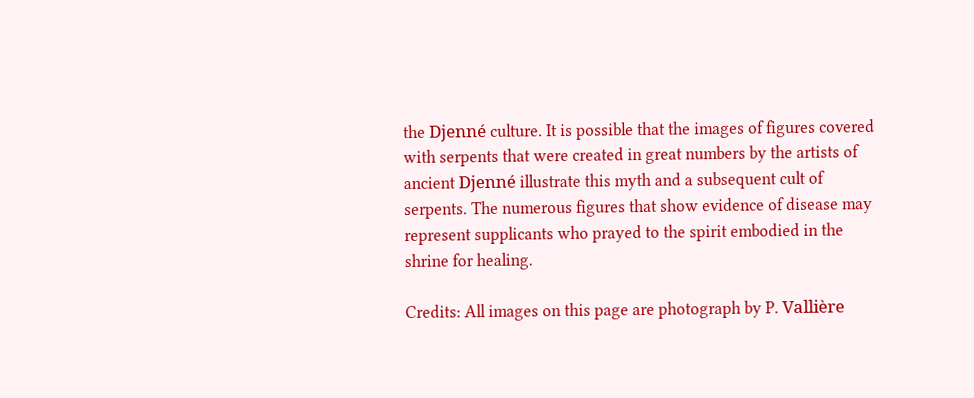the Djenné culture. It is possible that the images of figures covered with serpents that were created in great numbers by the artists of ancient Djenné illustrate this myth and a subsequent cult of serpents. The numerous figures that show evidence of disease may represent supplicants who prayed to the spirit embodied in the shrine for healing.

Credits: All images on this page are photograph by P. Vallière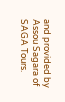and provided by Assou Sagara of SAGA Tours.